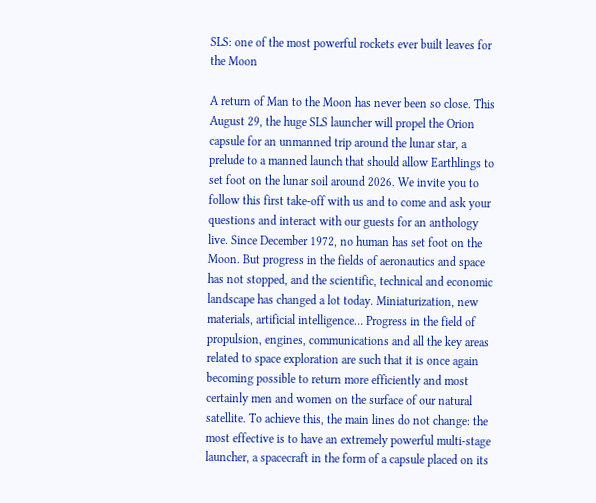SLS: one of the most powerful rockets ever built leaves for the Moon

A return of Man to the Moon has never been so close. This August 29, the huge SLS launcher will propel the Orion capsule for an unmanned trip around the lunar star, a prelude to a manned launch that should allow Earthlings to set foot on the lunar soil around 2026. We invite you to follow this first take-off with us and to come and ask your questions and interact with our guests for an anthology live. Since December 1972, no human has set foot on the Moon. But progress in the fields of aeronautics and space has not stopped, and the scientific, technical and economic landscape has changed a lot today. Miniaturization, new materials, artificial intelligence… Progress in the field of propulsion, engines, communications and all the key areas related to space exploration are such that it is once again becoming possible to return more efficiently and most certainly men and women on the surface of our natural satellite. To achieve this, the main lines do not change: the most effective is to have an extremely powerful multi-stage launcher, a spacecraft in the form of a capsule placed on its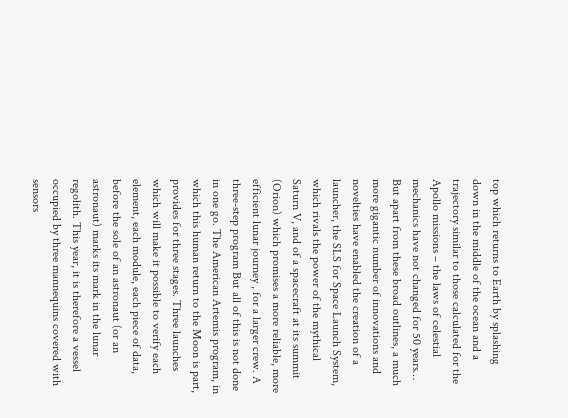top which returns to Earth by splashing down in the middle of the ocean and a trajectory similar to those calculated for the Apollo missions – the laws of celestial mechanics have not changed for 50 years… But apart from these broad outlines, a much more gigantic number of innovations and novelties have enabled the creation of a launcher, the SLS for Space Launch System, which rivals the power of the mythical Saturn V, and of a spacecraft at its summit (Orion) which promises a more reliable, more efficient lunar journey , for a larger crew. A three-step program But all of this is not done in one go. The American Artemis program, in which this human return to the Moon is part, provides for three stages. Three launches which will make it possible to verify each element, each module, each piece of data, before the sole of an astronaut (or an astronaut) marks its mark in the lunar regolith. This year, it is therefore a vessel occupied by three mannequins covered with sensors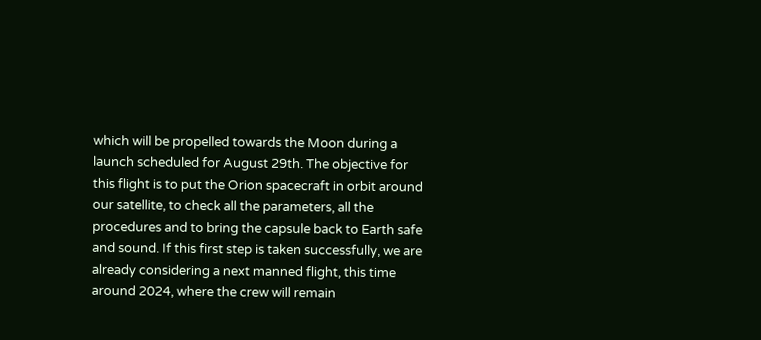which will be propelled towards the Moon during a launch scheduled for August 29th. The objective for this flight is to put the Orion spacecraft in orbit around our satellite, to check all the parameters, all the procedures and to bring the capsule back to Earth safe and sound. If this first step is taken successfully, we are already considering a next manned flight, this time around 2024, where the crew will remain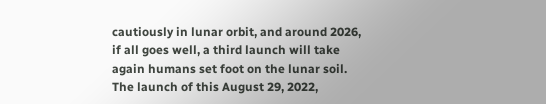cautiously in lunar orbit, and around 2026, if all goes well, a third launch will take again humans set foot on the lunar soil. The launch of this August 29, 2022,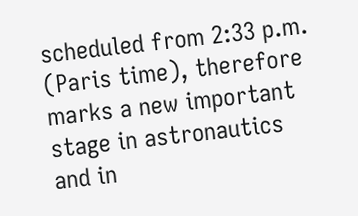scheduled from 2:33 p.m. (Paris time), therefore marks a new important stage in astronautics and in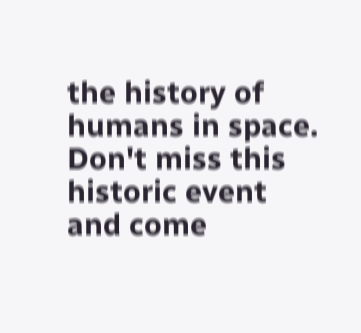the history of humans in space. Don't miss this historic event and come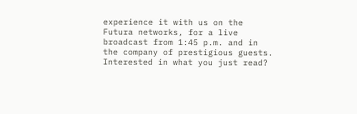experience it with us on the Futura networks, for a live broadcast from 1:45 p.m. and in the company of prestigious guests. Interested in what you just read?